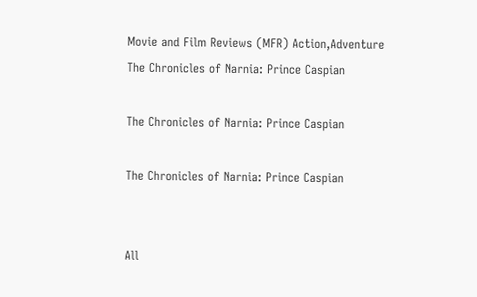Movie and Film Reviews (MFR) Action,Adventure The Chronicles of Narnia: Prince Caspian

The Chronicles of Narnia: Prince Caspian

The Chronicles of Narnia: Prince Caspian


All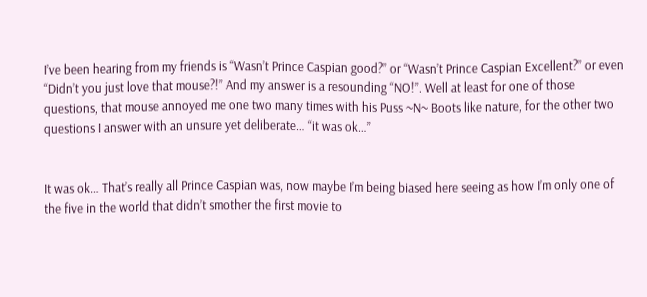I’ve been hearing from my friends is “Wasn’t Prince Caspian good?” or “Wasn’t Prince Caspian Excellent?” or even “Didn’t you just love that mouse?!” And my answer is a resounding “NO!”. Well at least for one of those questions, that mouse annoyed me one two many times with his Puss ~N~ Boots like nature, for the other two questions I answer with an unsure yet deliberate… “it was ok…”


It was ok… That’s really all Prince Caspian was, now maybe I’m being biased here seeing as how I’m only one of the five in the world that didn’t smother the first movie to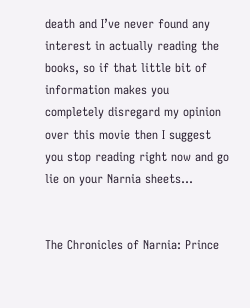death and I’ve never found any interest in actually reading the books, so if that little bit of information makes you completely disregard my opinion over this movie then I suggest you stop reading right now and go lie on your Narnia sheets…


The Chronicles of Narnia: Prince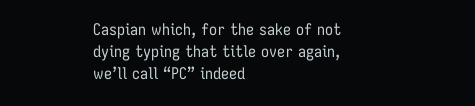Caspian which, for the sake of not dying typing that title over again, we’ll call “PC” indeed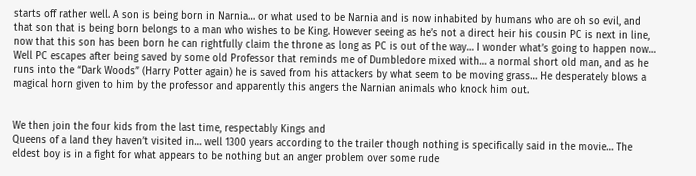starts off rather well. A son is being born in Narnia… or what used to be Narnia and is now inhabited by humans who are oh so evil, and that son that is being born belongs to a man who wishes to be King. However seeing as he’s not a direct heir his cousin PC is next in line, now that this son has been born he can rightfully claim the throne as long as PC is out of the way… I wonder what’s going to happen now… Well PC escapes after being saved by some old Professor that reminds me of Dumbledore mixed with… a normal short old man, and as he runs into the “Dark Woods” (Harry Potter again) he is saved from his attackers by what seem to be moving grass… He desperately blows a magical horn given to him by the professor and apparently this angers the Narnian animals who knock him out.


We then join the four kids from the last time, respectably Kings and
Queens of a land they haven’t visited in… well 1300 years according to the trailer though nothing is specifically said in the movie… The eldest boy is in a fight for what appears to be nothing but an anger problem over some rude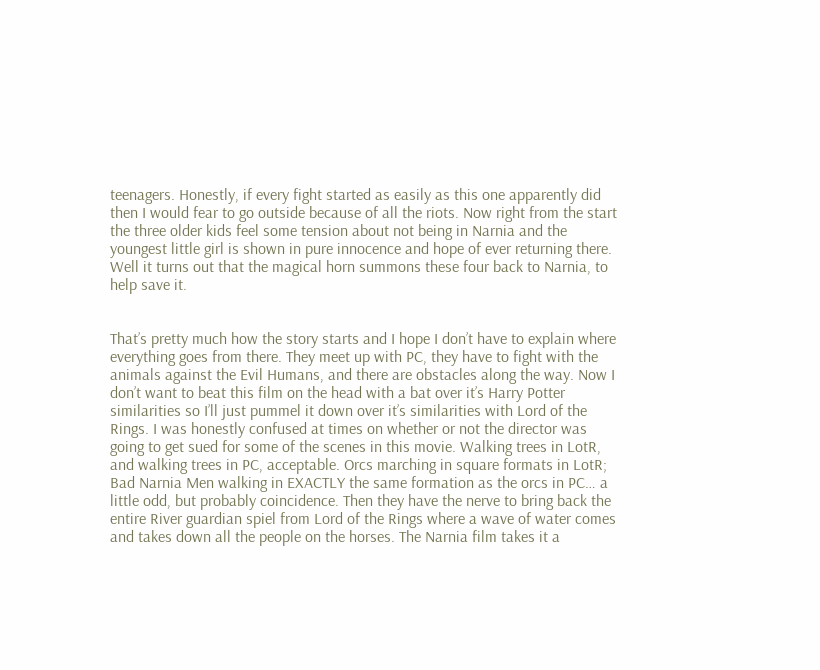teenagers. Honestly, if every fight started as easily as this one apparently did then I would fear to go outside because of all the riots. Now right from the start the three older kids feel some tension about not being in Narnia and the youngest little girl is shown in pure innocence and hope of ever returning there. Well it turns out that the magical horn summons these four back to Narnia, to help save it.


That’s pretty much how the story starts and I hope I don’t have to explain where everything goes from there. They meet up with PC, they have to fight with the animals against the Evil Humans, and there are obstacles along the way. Now I don’t want to beat this film on the head with a bat over it’s Harry Potter similarities so I’ll just pummel it down over it’s similarities with Lord of the Rings. I was honestly confused at times on whether or not the director was going to get sued for some of the scenes in this movie. Walking trees in LotR, and walking trees in PC, acceptable. Orcs marching in square formats in LotR; Bad Narnia Men walking in EXACTLY the same formation as the orcs in PC… a little odd, but probably coincidence. Then they have the nerve to bring back the entire River guardian spiel from Lord of the Rings where a wave of water comes and takes down all the people on the horses. The Narnia film takes it a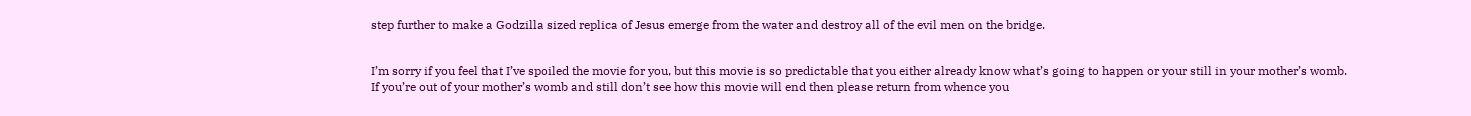step further to make a Godzilla sized replica of Jesus emerge from the water and destroy all of the evil men on the bridge.


I’m sorry if you feel that I’ve spoiled the movie for you, but this movie is so predictable that you either already know what’s going to happen or your still in your mother’s womb. If you’re out of your mother’s womb and still don’t see how this movie will end then please return from whence you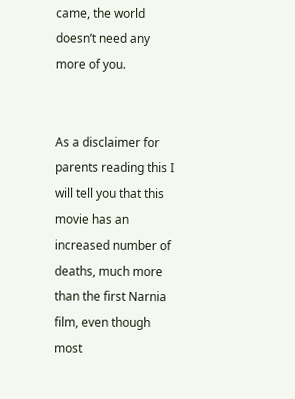came, the world doesn’t need any more of you.


As a disclaimer for parents reading this I will tell you that this movie has an increased number of deaths, much more than the first Narnia film, even though most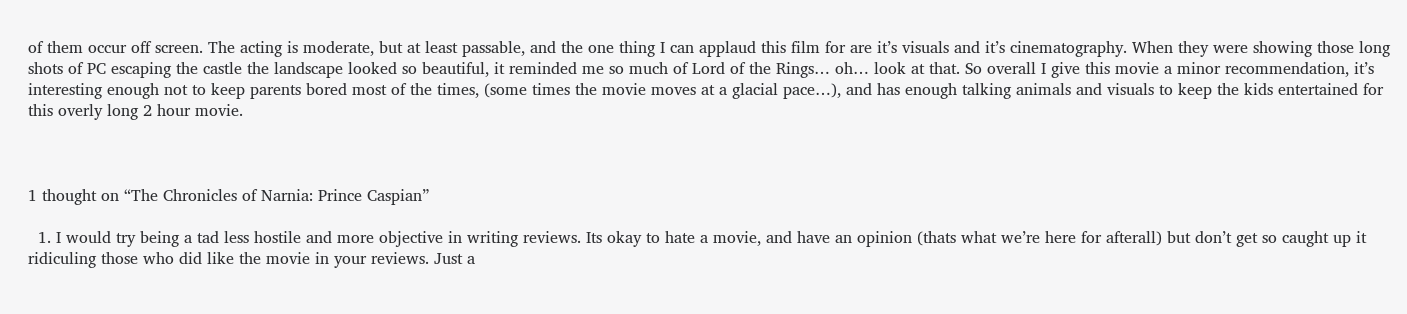of them occur off screen. The acting is moderate, but at least passable, and the one thing I can applaud this film for are it’s visuals and it’s cinematography. When they were showing those long shots of PC escaping the castle the landscape looked so beautiful, it reminded me so much of Lord of the Rings… oh… look at that. So overall I give this movie a minor recommendation, it’s interesting enough not to keep parents bored most of the times, (some times the movie moves at a glacial pace…), and has enough talking animals and visuals to keep the kids entertained for this overly long 2 hour movie.



1 thought on “The Chronicles of Narnia: Prince Caspian”

  1. I would try being a tad less hostile and more objective in writing reviews. Its okay to hate a movie, and have an opinion (thats what we’re here for afterall) but don’t get so caught up it ridiculing those who did like the movie in your reviews. Just a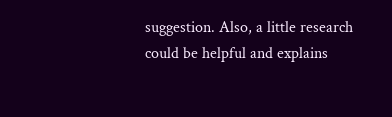suggestion. Also, a little research could be helpful and explains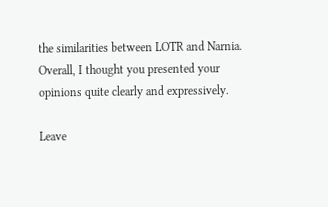the similarities between LOTR and Narnia. Overall, I thought you presented your opinions quite clearly and expressively.

Leave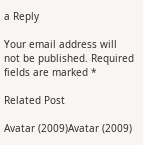a Reply

Your email address will not be published. Required fields are marked *

Related Post

Avatar (2009)Avatar (2009)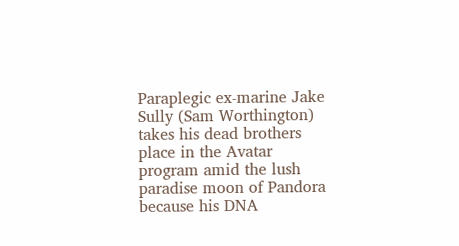Paraplegic ex-marine Jake Sully (Sam Worthington) takes his dead brothers place in the Avatar program amid the lush paradise moon of Pandora because his DNA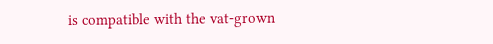is compatible with the vat-grown